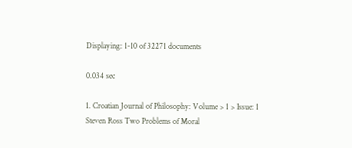Displaying: 1-10 of 32271 documents

0.034 sec

1. Croatian Journal of Philosophy: Volume > 1 > Issue: 1
Steven Ross Two Problems of Moral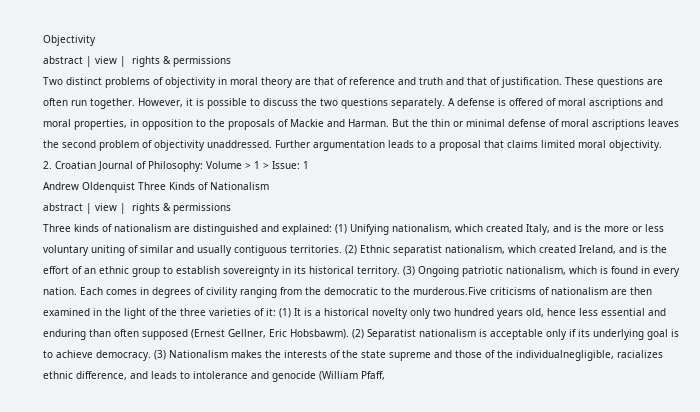Objectivity
abstract | view |  rights & permissions
Two distinct problems of objectivity in moral theory are that of reference and truth and that of justification. These questions are often run together. However, it is possible to discuss the two questions separately. A defense is offered of moral ascriptions and moral properties, in opposition to the proposals of Mackie and Harman. But the thin or minimal defense of moral ascriptions leaves the second problem of objectivity unaddressed. Further argumentation leads to a proposal that claims limited moral objectivity.
2. Croatian Journal of Philosophy: Volume > 1 > Issue: 1
Andrew Oldenquist Three Kinds of Nationalism
abstract | view |  rights & permissions
Three kinds of nationalism are distinguished and explained: (1) Unifying nationalism, which created Italy, and is the more or less voluntary uniting of similar and usually contiguous territories. (2) Ethnic separatist nationalism, which created Ireland, and is the effort of an ethnic group to establish sovereignty in its historical territory. (3) Ongoing patriotic nationalism, which is found in every nation. Each comes in degrees of civility ranging from the democratic to the murderous.Five criticisms of nationalism are then examined in the light of the three varieties of it: (1) It is a historical novelty only two hundred years old, hence less essential and enduring than often supposed (Ernest Gellner, Eric Hobsbawm). (2) Separatist nationalism is acceptable only if its underlying goal is to achieve democracy. (3) Nationalism makes the interests of the state supreme and those of the individualnegligible, racializes ethnic difference, and leads to intolerance and genocide (William Pfaff,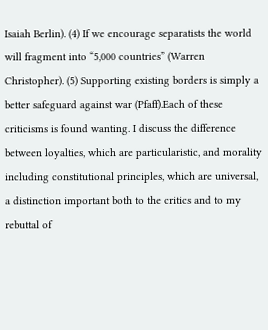Isaiah Berlin). (4) If we encourage separatists the world will fragment into “5,000 countries” (Warren Christopher). (5) Supporting existing borders is simply a better safeguard against war (Pfaff).Each of these criticisms is found wanting. I discuss the difference between loyalties, which are particularistic, and morality including constitutional principles, which are universal, a distinction important both to the critics and to my rebuttal of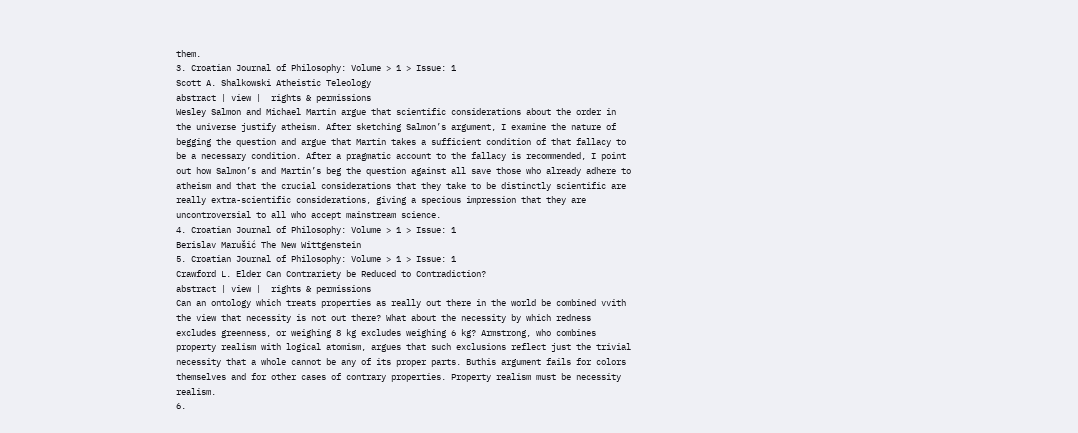them.
3. Croatian Journal of Philosophy: Volume > 1 > Issue: 1
Scott A. Shalkowski Atheistic Teleology
abstract | view |  rights & permissions
Wesley Salmon and Michael Martin argue that scientific considerations about the order in the universe justify atheism. After sketching Salmon’s argument, I examine the nature of begging the question and argue that Martin takes a sufficient condition of that fallacy to be a necessary condition. After a pragmatic account to the fallacy is recommended, I point out how Salmon’s and Martin’s beg the question against all save those who already adhere to atheism and that the crucial considerations that they take to be distinctly scientific are really extra-scientific considerations, giving a specious impression that they are uncontroversial to all who accept mainstream science.
4. Croatian Journal of Philosophy: Volume > 1 > Issue: 1
Berislav Marušić The New Wittgenstein
5. Croatian Journal of Philosophy: Volume > 1 > Issue: 1
Crawford L. Elder Can Contrariety be Reduced to Contradiction?
abstract | view |  rights & permissions
Can an ontology which treats properties as really out there in the world be combined vvith the view that necessity is not out there? What about the necessity by which redness excludes greenness, or weighing 8 kg excludes weighing 6 kg? Armstrong, who combines property realism with logical atomism, argues that such exclusions reflect just the trivial necessity that a whole cannot be any of its proper parts. Buthis argument fails for colors themselves and for other cases of contrary properties. Property realism must be necessity realism.
6.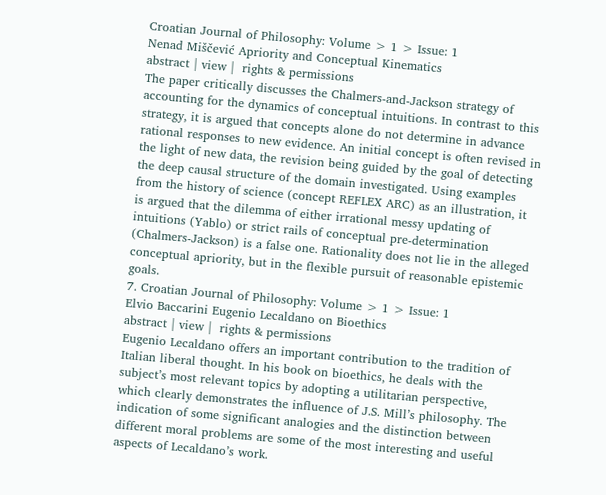Croatian Journal of Philosophy: Volume > 1 > Issue: 1
Nenad Miščević Apriority and Conceptual Kinematics
abstract | view |  rights & permissions
The paper critically discusses the Chalmers-and-Jackson strategy of accounting for the dynamics of conceptual intuitions. In contrast to this strategy, it is argued that concepts alone do not determine in advance rational responses to new evidence. An initial concept is often revised in the light of new data, the revision being guided by the goal of detecting the deep causal structure of the domain investigated. Using examples from the history of science (concept REFLEX ARC) as an illustration, it is argued that the dilemma of either irrational messy updating of intuitions (Yablo) or strict rails of conceptual pre-determination (Chalmers-Jackson) is a false one. Rationality does not lie in the alleged conceptual apriority, but in the flexible pursuit of reasonable epistemic goals.
7. Croatian Journal of Philosophy: Volume > 1 > Issue: 1
Elvio Baccarini Eugenio Lecaldano on Bioethics
abstract | view |  rights & permissions
Eugenio Lecaldano offers an important contribution to the tradition of Italian liberal thought. In his book on bioethics, he deals with the subject’s most relevant topics by adopting a utilitarian perspective, which clearly demonstrates the influence of J.S. Mill’s philosophy. The indication of some significant analogies and the distinction between different moral problems are some of the most interesting and useful aspects of Lecaldano’s work.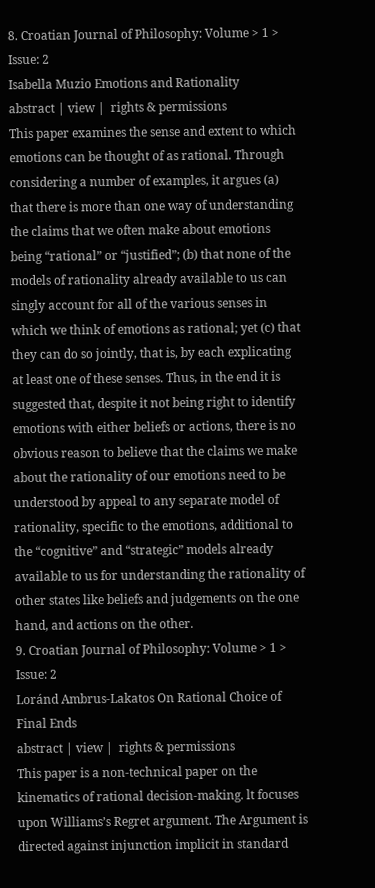8. Croatian Journal of Philosophy: Volume > 1 > Issue: 2
Isabella Muzio Emotions and Rationality
abstract | view |  rights & permissions
This paper examines the sense and extent to which emotions can be thought of as rational. Through considering a number of examples, it argues (a) that there is more than one way of understanding the claims that we often make about emotions being “rational” or “justified”; (b) that none of the models of rationality already available to us can singly account for all of the various senses in which we think of emotions as rational; yet (c) that they can do so jointly, that is, by each explicating at least one of these senses. Thus, in the end it is suggested that, despite it not being right to identify emotions with either beliefs or actions, there is no obvious reason to believe that the claims we make about the rationality of our emotions need to be understood by appeal to any separate model of rationality, specific to the emotions, additional to the “cognitive” and “strategic” models already available to us for understanding the rationality of other states like beliefs and judgements on the one hand, and actions on the other.
9. Croatian Journal of Philosophy: Volume > 1 > Issue: 2
Loránd Ambrus-Lakatos On Rational Choice of Final Ends
abstract | view |  rights & permissions
This paper is a non-technical paper on the kinematics of rational decision-making. lt focuses upon Williams’s Regret argument. The Argument is directed against injunction implicit in standard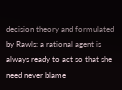decision theory and formulated by Rawls: a rational agent is always ready to act so that she need never blame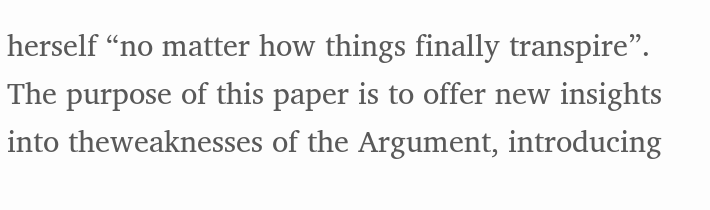herself “no matter how things finally transpire”. The purpose of this paper is to offer new insights into theweaknesses of the Argument, introducing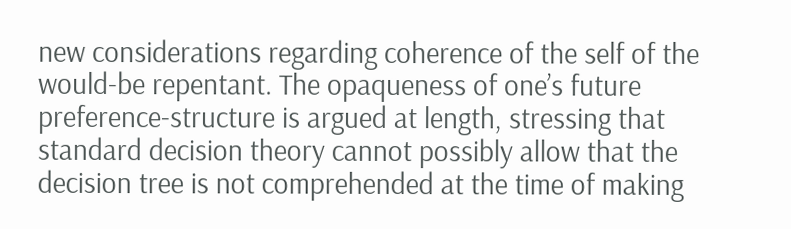new considerations regarding coherence of the self of the would-be repentant. The opaqueness of one’s future preference-structure is argued at length, stressing that standard decision theory cannot possibly allow that the decision tree is not comprehended at the time of making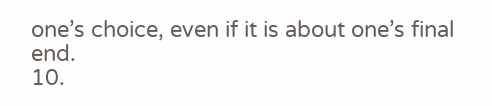one’s choice, even if it is about one’s final end.
10.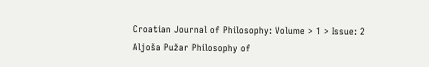Croatian Journal of Philosophy: Volume > 1 > Issue: 2
Aljoša Pužar Philosophy of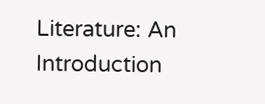Literature: An Introduction